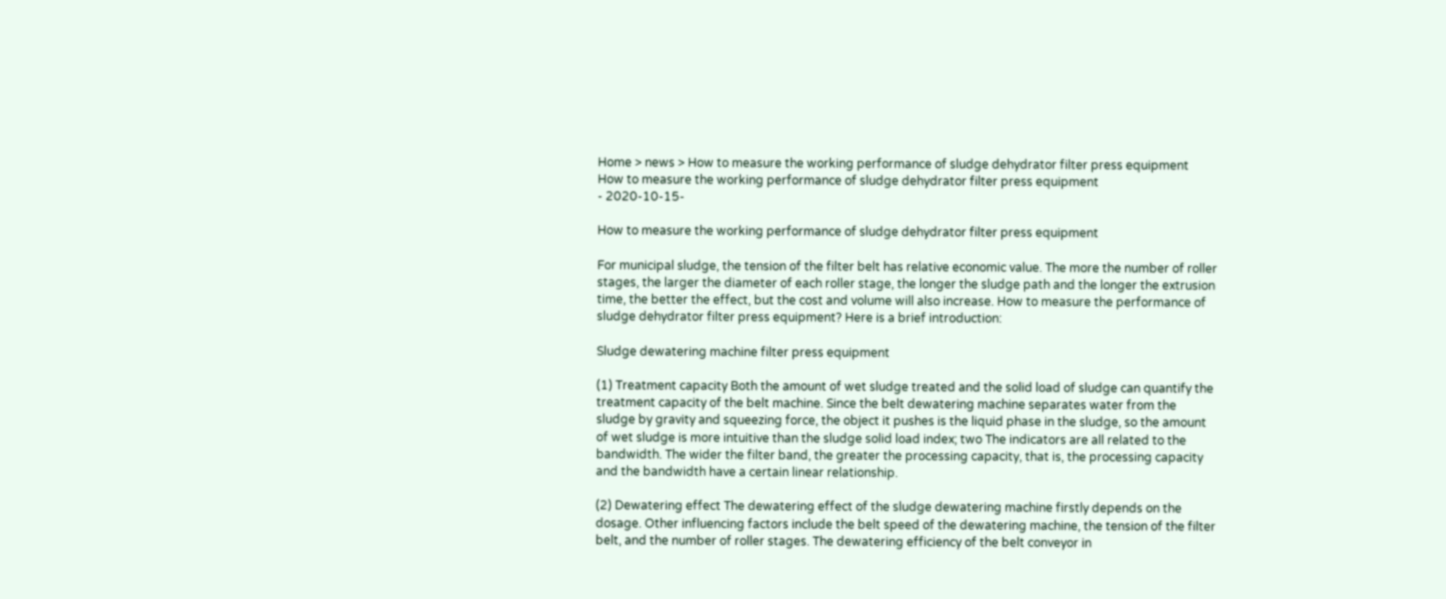Home > news > How to measure the working performance of sludge dehydrator filter press equipment
How to measure the working performance of sludge dehydrator filter press equipment
- 2020-10-15-

How to measure the working performance of sludge dehydrator filter press equipment

For municipal sludge, the tension of the filter belt has relative economic value. The more the number of roller stages, the larger the diameter of each roller stage, the longer the sludge path and the longer the extrusion time, the better the effect, but the cost and volume will also increase. How to measure the performance of sludge dehydrator filter press equipment? Here is a brief introduction:

Sludge dewatering machine filter press equipment

(1) Treatment capacity Both the amount of wet sludge treated and the solid load of sludge can quantify the treatment capacity of the belt machine. Since the belt dewatering machine separates water from the sludge by gravity and squeezing force, the object it pushes is the liquid phase in the sludge, so the amount of wet sludge is more intuitive than the sludge solid load index; two The indicators are all related to the bandwidth. The wider the filter band, the greater the processing capacity, that is, the processing capacity and the bandwidth have a certain linear relationship.

(2) Dewatering effect The dewatering effect of the sludge dewatering machine firstly depends on the dosage. Other influencing factors include the belt speed of the dewatering machine, the tension of the filter belt, and the number of roller stages. The dewatering efficiency of the belt conveyor in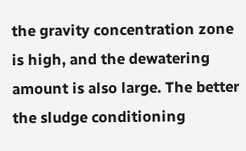the gravity concentration zone is high, and the dewatering amount is also large. The better the sludge conditioning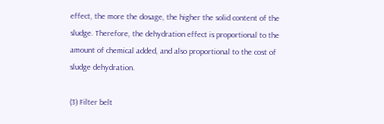effect, the more the dosage, the higher the solid content of the sludge. Therefore, the dehydration effect is proportional to the amount of chemical added, and also proportional to the cost of sludge dehydration.

(3) Filter belt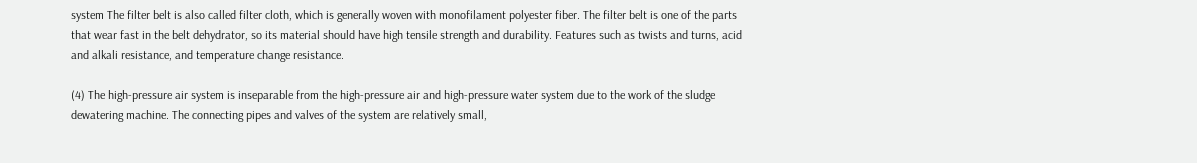system The filter belt is also called filter cloth, which is generally woven with monofilament polyester fiber. The filter belt is one of the parts that wear fast in the belt dehydrator, so its material should have high tensile strength and durability. Features such as twists and turns, acid and alkali resistance, and temperature change resistance.

(4) The high-pressure air system is inseparable from the high-pressure air and high-pressure water system due to the work of the sludge dewatering machine. The connecting pipes and valves of the system are relatively small,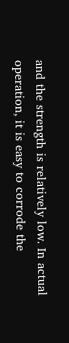and the strength is relatively low. In actual operation, it is easy to corrode the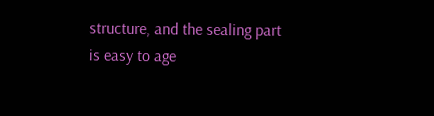structure, and the sealing part is easy to age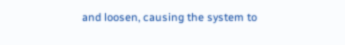and loosen, causing the system to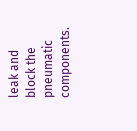leak and block the pneumatic components.